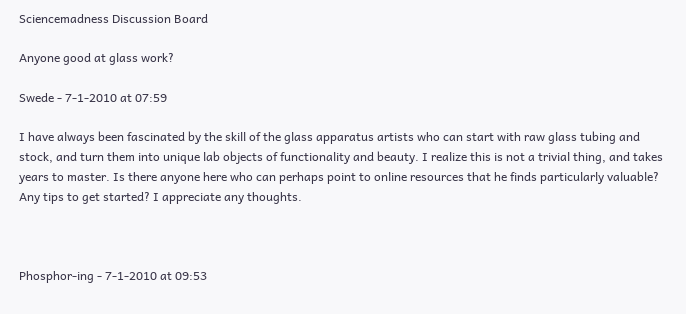Sciencemadness Discussion Board

Anyone good at glass work?

Swede - 7-1-2010 at 07:59

I have always been fascinated by the skill of the glass apparatus artists who can start with raw glass tubing and stock, and turn them into unique lab objects of functionality and beauty. I realize this is not a trivial thing, and takes years to master. Is there anyone here who can perhaps point to online resources that he finds particularly valuable? Any tips to get started? I appreciate any thoughts.



Phosphor-ing - 7-1-2010 at 09:53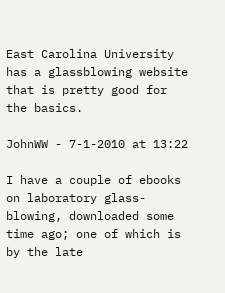East Carolina University has a glassblowing website that is pretty good for the basics.

JohnWW - 7-1-2010 at 13:22

I have a couple of ebooks on laboratory glass-blowing, downloaded some time ago; one of which is by the late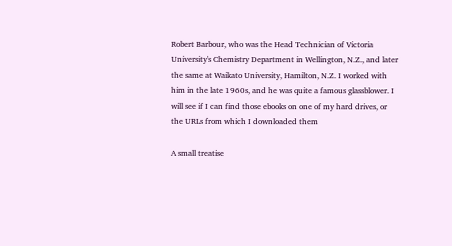Robert Barbour, who was the Head Technician of Victoria University's Chemistry Department in Wellington, N.Z., and later the same at Waikato University, Hamilton, N.Z. I worked with him in the late 1960s, and he was quite a famous glassblower. I will see if I can find those ebooks on one of my hard drives, or the URLs from which I downloaded them

A small treatise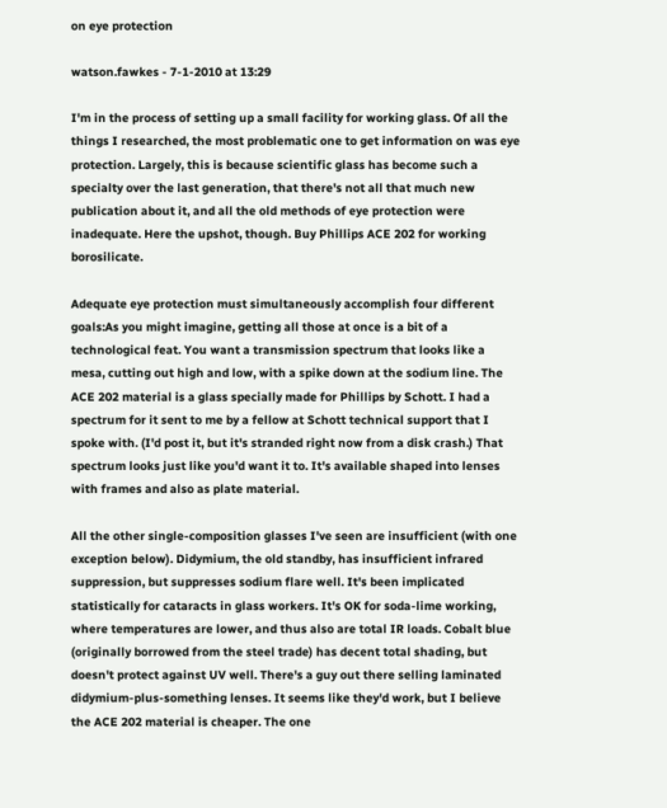on eye protection

watson.fawkes - 7-1-2010 at 13:29

I'm in the process of setting up a small facility for working glass. Of all the things I researched, the most problematic one to get information on was eye protection. Largely, this is because scientific glass has become such a specialty over the last generation, that there's not all that much new publication about it, and all the old methods of eye protection were inadequate. Here the upshot, though. Buy Phillips ACE 202 for working borosilicate.

Adequate eye protection must simultaneously accomplish four different goals:As you might imagine, getting all those at once is a bit of a technological feat. You want a transmission spectrum that looks like a mesa, cutting out high and low, with a spike down at the sodium line. The ACE 202 material is a glass specially made for Phillips by Schott. I had a spectrum for it sent to me by a fellow at Schott technical support that I spoke with. (I'd post it, but it's stranded right now from a disk crash.) That spectrum looks just like you'd want it to. It's available shaped into lenses with frames and also as plate material.

All the other single-composition glasses I've seen are insufficient (with one exception below). Didymium, the old standby, has insufficient infrared suppression, but suppresses sodium flare well. It's been implicated statistically for cataracts in glass workers. It's OK for soda-lime working, where temperatures are lower, and thus also are total IR loads. Cobalt blue (originally borrowed from the steel trade) has decent total shading, but doesn't protect against UV well. There's a guy out there selling laminated didymium-plus-something lenses. It seems like they'd work, but I believe the ACE 202 material is cheaper. The one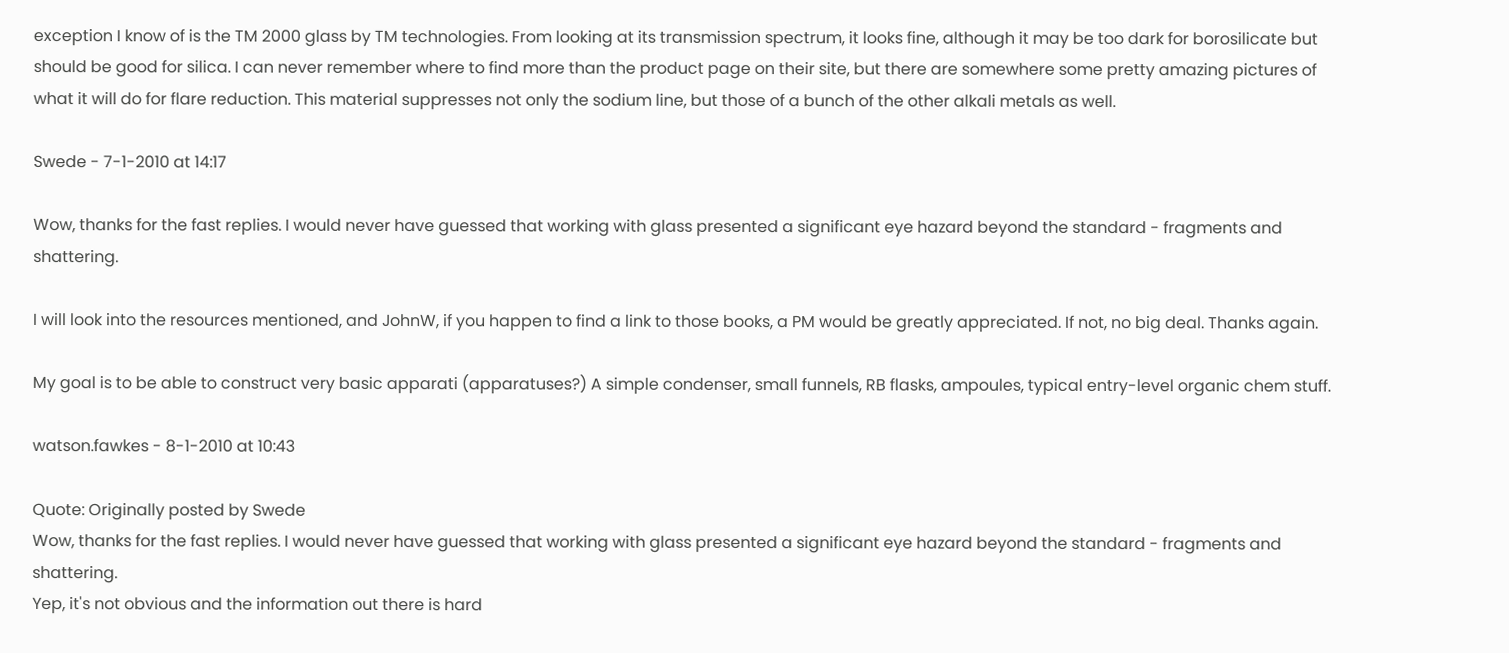exception I know of is the TM 2000 glass by TM technologies. From looking at its transmission spectrum, it looks fine, although it may be too dark for borosilicate but should be good for silica. I can never remember where to find more than the product page on their site, but there are somewhere some pretty amazing pictures of what it will do for flare reduction. This material suppresses not only the sodium line, but those of a bunch of the other alkali metals as well.

Swede - 7-1-2010 at 14:17

Wow, thanks for the fast replies. I would never have guessed that working with glass presented a significant eye hazard beyond the standard - fragments and shattering.

I will look into the resources mentioned, and JohnW, if you happen to find a link to those books, a PM would be greatly appreciated. If not, no big deal. Thanks again.

My goal is to be able to construct very basic apparati (apparatuses?) A simple condenser, small funnels, RB flasks, ampoules, typical entry-level organic chem stuff.

watson.fawkes - 8-1-2010 at 10:43

Quote: Originally posted by Swede
Wow, thanks for the fast replies. I would never have guessed that working with glass presented a significant eye hazard beyond the standard - fragments and shattering.
Yep, it's not obvious and the information out there is hard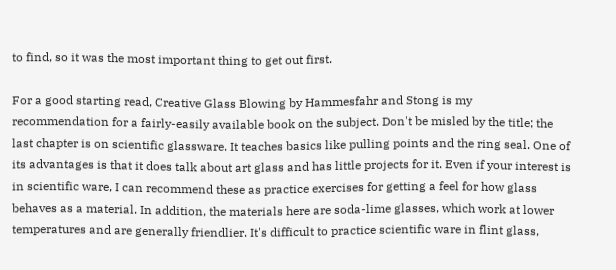to find, so it was the most important thing to get out first.

For a good starting read, Creative Glass Blowing by Hammesfahr and Stong is my recommendation for a fairly-easily available book on the subject. Don't be misled by the title; the last chapter is on scientific glassware. It teaches basics like pulling points and the ring seal. One of its advantages is that it does talk about art glass and has little projects for it. Even if your interest is in scientific ware, I can recommend these as practice exercises for getting a feel for how glass behaves as a material. In addition, the materials here are soda-lime glasses, which work at lower temperatures and are generally friendlier. It's difficult to practice scientific ware in flint glass,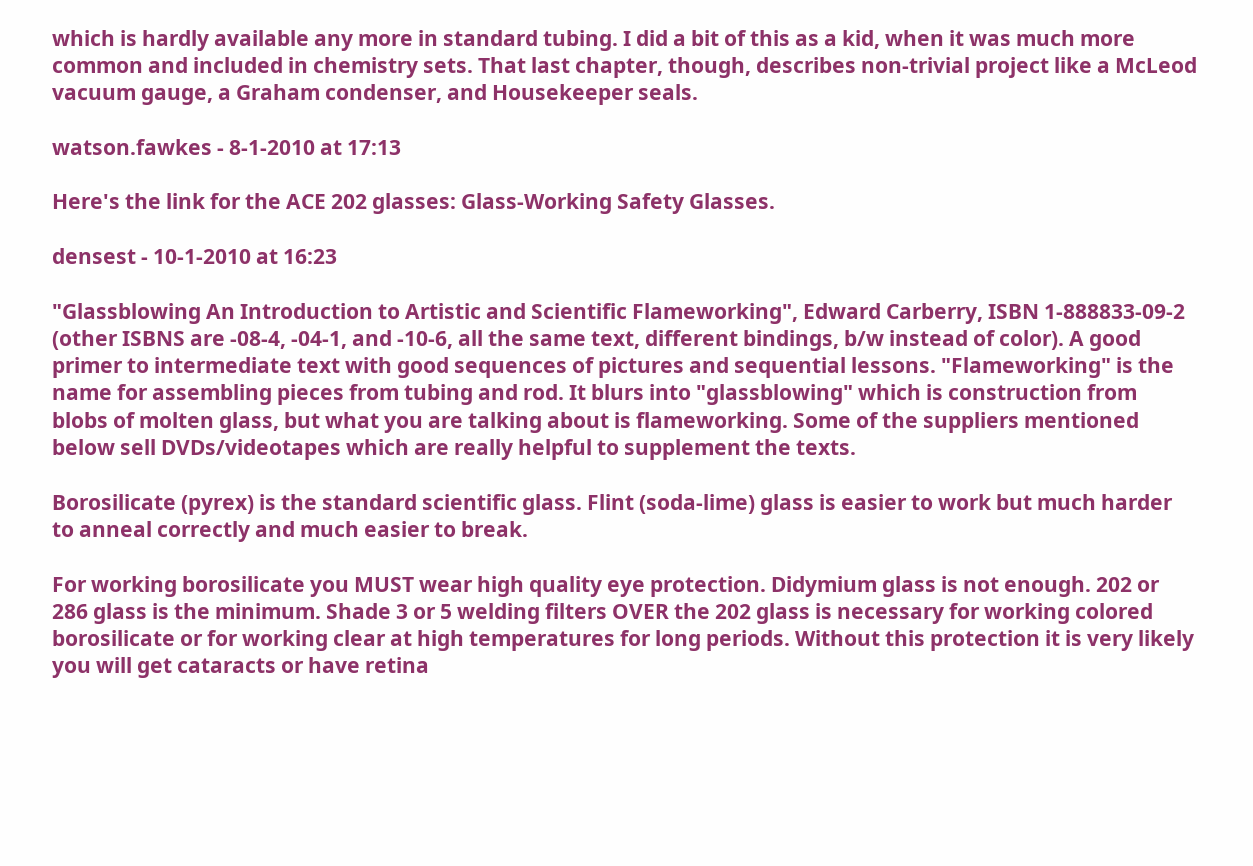which is hardly available any more in standard tubing. I did a bit of this as a kid, when it was much more common and included in chemistry sets. That last chapter, though, describes non-trivial project like a McLeod vacuum gauge, a Graham condenser, and Housekeeper seals.

watson.fawkes - 8-1-2010 at 17:13

Here's the link for the ACE 202 glasses: Glass-Working Safety Glasses.

densest - 10-1-2010 at 16:23

"Glassblowing An Introduction to Artistic and Scientific Flameworking", Edward Carberry, ISBN 1-888833-09-2 (other ISBNS are -08-4, -04-1, and -10-6, all the same text, different bindings, b/w instead of color). A good primer to intermediate text with good sequences of pictures and sequential lessons. "Flameworking" is the name for assembling pieces from tubing and rod. It blurs into "glassblowing" which is construction from blobs of molten glass, but what you are talking about is flameworking. Some of the suppliers mentioned below sell DVDs/videotapes which are really helpful to supplement the texts.

Borosilicate (pyrex) is the standard scientific glass. Flint (soda-lime) glass is easier to work but much harder to anneal correctly and much easier to break.

For working borosilicate you MUST wear high quality eye protection. Didymium glass is not enough. 202 or 286 glass is the minimum. Shade 3 or 5 welding filters OVER the 202 glass is necessary for working colored borosilicate or for working clear at high temperatures for long periods. Without this protection it is very likely you will get cataracts or have retina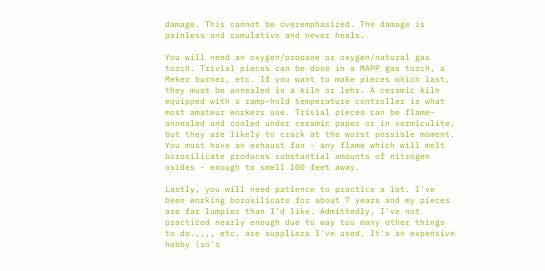damage. This cannot be overemphasized. The damage is painless and cumulative and never heals.

You will need an oxygen/propane or oxygen/natural gas torch. Trivial pieces can be done in a MAPP gas torch, a Meker burner, etc. If you want to make pieces which last, they must be annealed in a kiln or lehr. A ceramic kiln equipped with a ramp-hold temperature controller is what most amateur workers use. Trivial pieces can be flame-annealed and cooled under ceramic paper or in vermiculite, but they are likely to crack at the worst possible moment. You must have an exhaust fan - any flame which will melt borosilicate produces substantial amounts of nitrogen oxides - enough to smell 100 feet away.

Lastly, you will need patience to practice a lot. I've been working borosilicate for about 7 years and my pieces are far lumpier than I'd like. Admittedly, I've not practiced nearly enough due to way too many other things to do.,,,, etc. are suppliers I've used. It's an expensive hobby (so's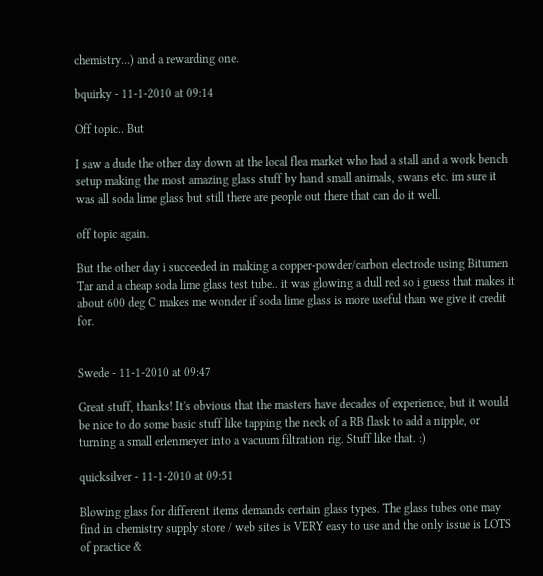chemistry...) and a rewarding one.

bquirky - 11-1-2010 at 09:14

Off topic.. But

I saw a dude the other day down at the local flea market who had a stall and a work bench setup making the most amazing glass stuff by hand small animals, swans etc. im sure it was all soda lime glass but still there are people out there that can do it well.

off topic again.

But the other day i succeeded in making a copper-powder/carbon electrode using Bitumen Tar and a cheap soda lime glass test tube.. it was glowing a dull red so i guess that makes it about 600 deg C makes me wonder if soda lime glass is more useful than we give it credit for.


Swede - 11-1-2010 at 09:47

Great stuff, thanks! It's obvious that the masters have decades of experience, but it would be nice to do some basic stuff like tapping the neck of a RB flask to add a nipple, or turning a small erlenmeyer into a vacuum filtration rig. Stuff like that. :)

quicksilver - 11-1-2010 at 09:51

Blowing glass for different items demands certain glass types. The glass tubes one may find in chemistry supply store / web sites is VERY easy to use and the only issue is LOTS of practice &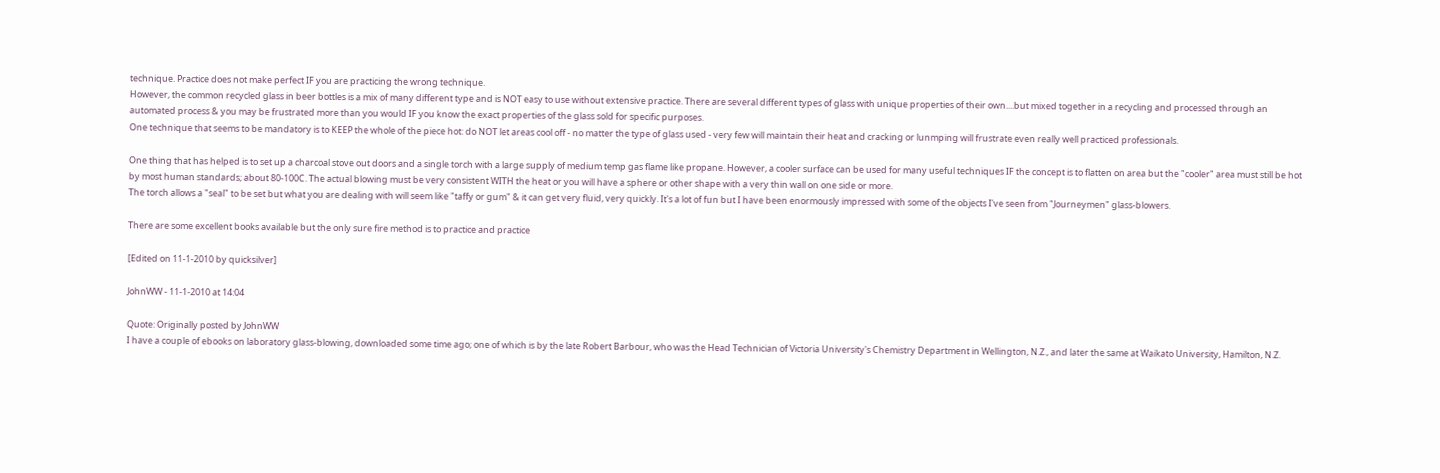technique. Practice does not make perfect IF you are practicing the wrong technique.
However, the common recycled glass in beer bottles is a mix of many different type and is NOT easy to use without extensive practice. There are several different types of glass with unique properties of their own....but mixed together in a recycling and processed through an automated process & you may be frustrated more than you would IF you know the exact properties of the glass sold for specific purposes.
One technique that seems to be mandatory is to KEEP the whole of the piece hot: do NOT let areas cool off - no matter the type of glass used - very few will maintain their heat and cracking or lunmping will frustrate even really well practiced professionals.

One thing that has helped is to set up a charcoal stove out doors and a single torch with a large supply of medium temp gas flame like propane. However, a cooler surface can be used for many useful techniques IF the concept is to flatten on area but the "cooler" area must still be hot by most human standards; about 80-100C. The actual blowing must be very consistent WITH the heat or you will have a sphere or other shape with a very thin wall on one side or more.
The torch allows a "seal" to be set but what you are dealing with will seem like "taffy or gum" & it can get very fluid, very quickly. It's a lot of fun but I have been enormously impressed with some of the objects I've seen from "Journeymen" glass-blowers.

There are some excellent books available but the only sure fire method is to practice and practice

[Edited on 11-1-2010 by quicksilver]

JohnWW - 11-1-2010 at 14:04

Quote: Originally posted by JohnWW
I have a couple of ebooks on laboratory glass-blowing, downloaded some time ago; one of which is by the late Robert Barbour, who was the Head Technician of Victoria University's Chemistry Department in Wellington, N.Z., and later the same at Waikato University, Hamilton, N.Z.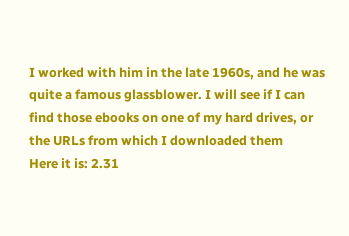I worked with him in the late 1960s, and he was quite a famous glassblower. I will see if I can find those ebooks on one of my hard drives, or the URLs from which I downloaded them
Here it is: 2.31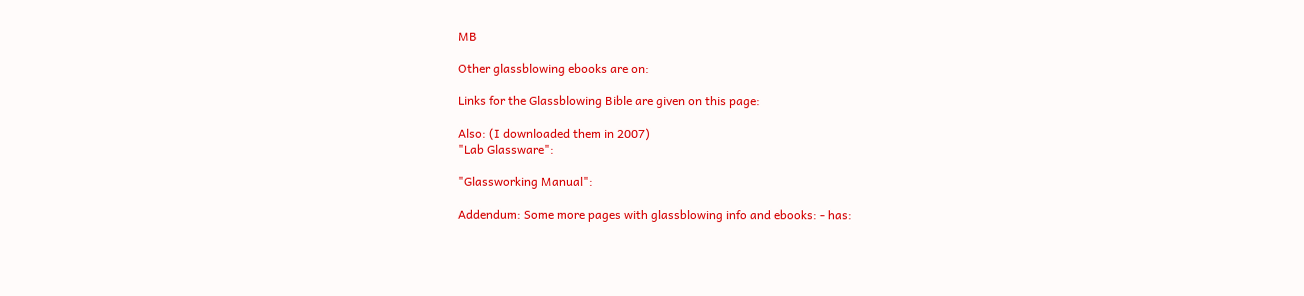MB

Other glassblowing ebooks are on:

Links for the Glassblowing Bible are given on this page:

Also: (I downloaded them in 2007)
"Lab Glassware":

"Glassworking Manual":

Addendum: Some more pages with glassblowing info and ebooks: - has: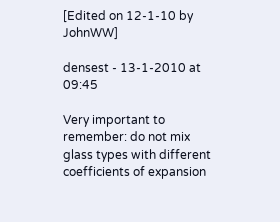[Edited on 12-1-10 by JohnWW]

densest - 13-1-2010 at 09:45

Very important to remember: do not mix glass types with different coefficients of expansion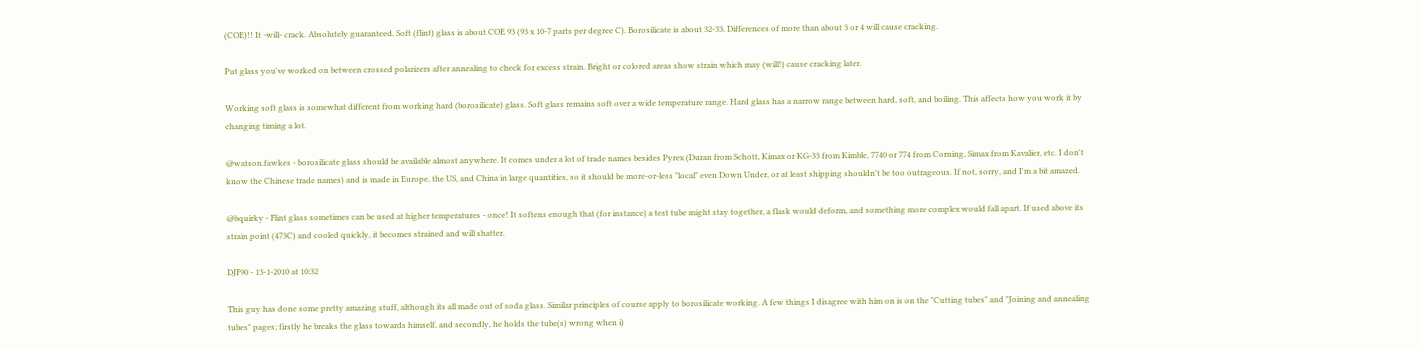(COE)!! It -will- crack. Absolutely guaranteed. Soft (flint) glass is about COE 93 (93 x 10-7 parts per degree C). Borosilicate is about 32-33. Differences of more than about 3 or 4 will cause cracking.

Put glass you've worked on between crossed polarizers after annealing to check for excess strain. Bright or colored areas show strain which may (will!) cause cracking later.

Working soft glass is somewhat different from working hard (borosilicate) glass. Soft glass remains soft over a wide temperature range. Hard glass has a narrow range between hard, soft, and boiling. This affects how you work it by changing timing a lot.

@watson.fawkes - borosilicate glass should be available almost anywhere. It comes under a lot of trade names besides Pyrex (Duran from Schott, Kimax or KG-33 from Kimble, 7740 or 774 from Corning, Simax from Kavalier, etc. I don't know the Chinese trade names) and is made in Europe, the US, and China in large quantities, so it should be more-or-less "local" even Down Under, or at least shipping shouldn't be too outrageous. If not, sorry, and I'm a bit amazed.

@bquirky - Flint glass sometimes can be used at higher temperatures - once! It softens enough that (for instance) a test tube might stay together, a flask would deform, and something more complex would fall apart. If used above its strain point (473C) and cooled quickly, it becomes strained and will shatter.

DJF90 - 13-1-2010 at 10:32

This guy has done some pretty amazing stuff, although its all made out of soda glass. Similar principles of course apply to borosilicate working. A few things I disagree with him on is on the "Cutting tubes" and "Joining and annealing tubes" pages; firstly he breaks the glass towards himself, and secondly, he holds the tube(s) wrong when i)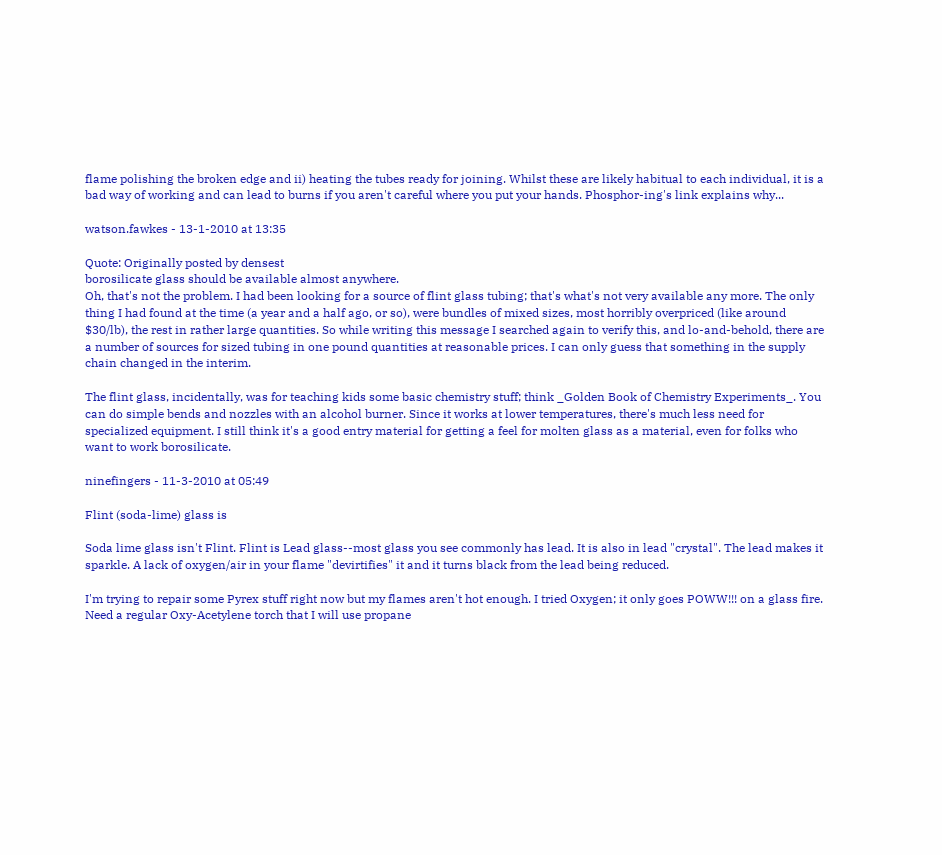flame polishing the broken edge and ii) heating the tubes ready for joining. Whilst these are likely habitual to each individual, it is a bad way of working and can lead to burns if you aren't careful where you put your hands. Phosphor-ing's link explains why...

watson.fawkes - 13-1-2010 at 13:35

Quote: Originally posted by densest
borosilicate glass should be available almost anywhere.
Oh, that's not the problem. I had been looking for a source of flint glass tubing; that's what's not very available any more. The only thing I had found at the time (a year and a half ago, or so), were bundles of mixed sizes, most horribly overpriced (like around $30/lb), the rest in rather large quantities. So while writing this message I searched again to verify this, and lo-and-behold, there are a number of sources for sized tubing in one pound quantities at reasonable prices. I can only guess that something in the supply chain changed in the interim.

The flint glass, incidentally, was for teaching kids some basic chemistry stuff; think _Golden Book of Chemistry Experiments_. You can do simple bends and nozzles with an alcohol burner. Since it works at lower temperatures, there's much less need for specialized equipment. I still think it's a good entry material for getting a feel for molten glass as a material, even for folks who want to work borosilicate.

ninefingers - 11-3-2010 at 05:49

Flint (soda-lime) glass is

Soda lime glass isn't Flint. Flint is Lead glass--most glass you see commonly has lead. It is also in lead "crystal". The lead makes it sparkle. A lack of oxygen/air in your flame "devirtifies" it and it turns black from the lead being reduced.

I'm trying to repair some Pyrex stuff right now but my flames aren't hot enough. I tried Oxygen; it only goes POWW!!! on a glass fire. Need a regular Oxy-Acetylene torch that I will use propane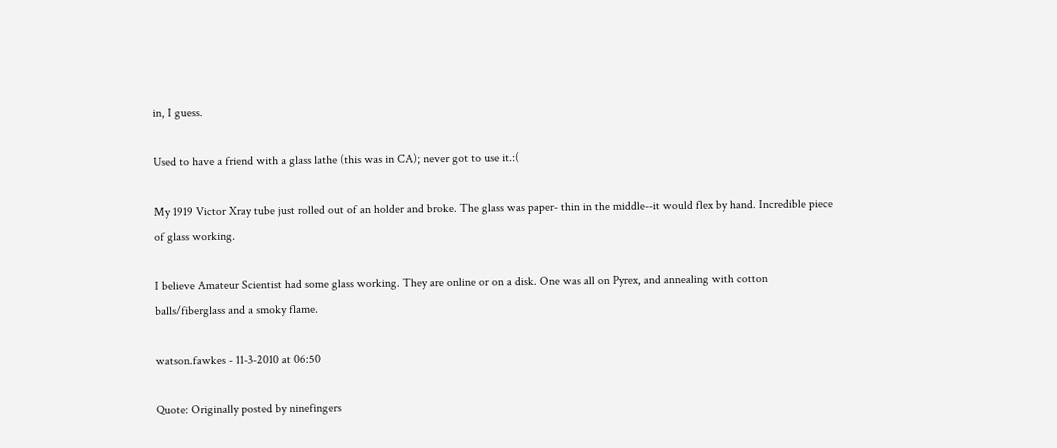in, I guess.

Used to have a friend with a glass lathe (this was in CA); never got to use it.:(

My 1919 Victor Xray tube just rolled out of an holder and broke. The glass was paper- thin in the middle--it would flex by hand. Incredible piece of glass working.

I believe Amateur Scientist had some glass working. They are online or on a disk. One was all on Pyrex, and annealing with cotton balls/fiberglass and a smoky flame.

watson.fawkes - 11-3-2010 at 06:50

Quote: Originally posted by ninefingers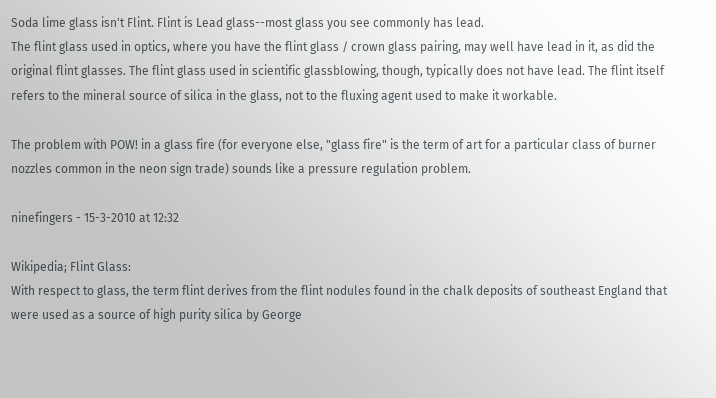Soda lime glass isn't Flint. Flint is Lead glass--most glass you see commonly has lead.
The flint glass used in optics, where you have the flint glass / crown glass pairing, may well have lead in it, as did the original flint glasses. The flint glass used in scientific glassblowing, though, typically does not have lead. The flint itself refers to the mineral source of silica in the glass, not to the fluxing agent used to make it workable.

The problem with POW! in a glass fire (for everyone else, "glass fire" is the term of art for a particular class of burner nozzles common in the neon sign trade) sounds like a pressure regulation problem.

ninefingers - 15-3-2010 at 12:32

Wikipedia; Flint Glass:
With respect to glass, the term flint derives from the flint nodules found in the chalk deposits of southeast England that were used as a source of high purity silica by George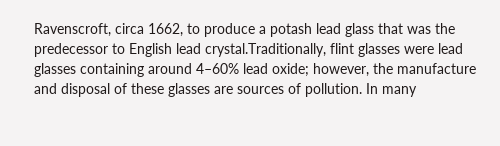Ravenscroft, circa 1662, to produce a potash lead glass that was the predecessor to English lead crystal.Traditionally, flint glasses were lead glasses containing around 4–60% lead oxide; however, the manufacture and disposal of these glasses are sources of pollution. In many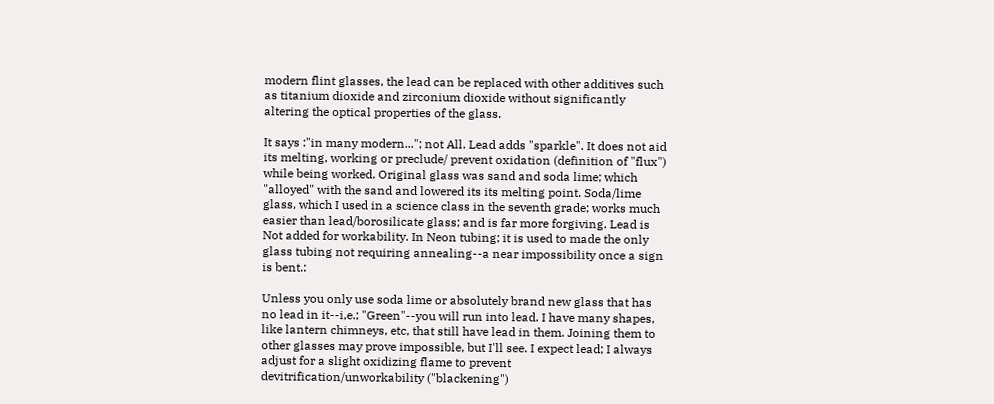modern flint glasses, the lead can be replaced with other additives such as titanium dioxide and zirconium dioxide without significantly altering the optical properties of the glass.

It says :"in many modern..."; not All. Lead adds "sparkle". It does not aid its melting, working or preclude/ prevent oxidation (definition of "flux") while being worked. Original glass was sand and soda lime; which "alloyed" with the sand and lowered its its melting point. Soda/lime glass, which I used in a science class in the seventh grade; works much easier than lead/borosilicate glass; and is far more forgiving. Lead is Not added for workability. In Neon tubing; it is used to made the only glass tubing not requiring annealing--a near impossibility once a sign is bent.:

Unless you only use soda lime or absolutely brand new glass that has no lead in it--i,e.; "Green"--you will run into lead. I have many shapes, like lantern chimneys, etc, that still have lead in them. Joining them to other glasses may prove impossible, but I'll see. I expect lead; I always adjust for a slight oxidizing flame to prevent devitrification/unworkability ("blackening")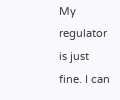My regulator is just fine. I can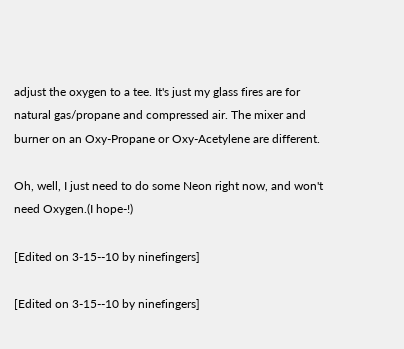adjust the oxygen to a tee. It's just my glass fires are for natural gas/propane and compressed air. The mixer and burner on an Oxy-Propane or Oxy-Acetylene are different.

Oh, well, I just need to do some Neon right now, and won't need Oxygen.(I hope-!)

[Edited on 3-15--10 by ninefingers]

[Edited on 3-15--10 by ninefingers]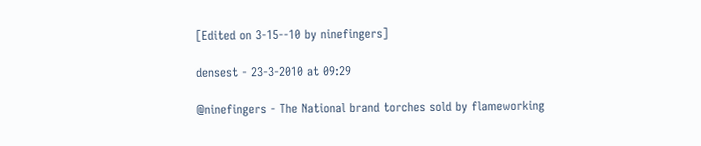[Edited on 3-15--10 by ninefingers]

densest - 23-3-2010 at 09:29

@ninefingers - The National brand torches sold by flameworking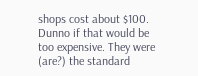shops cost about $100. Dunno if that would be too expensive. They were (are?) the standard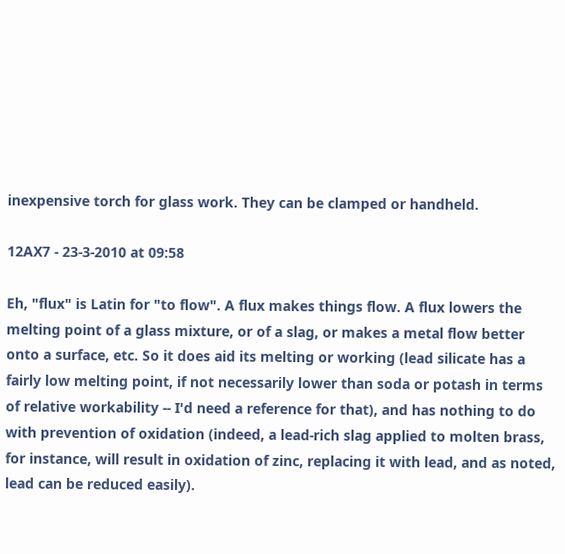inexpensive torch for glass work. They can be clamped or handheld.

12AX7 - 23-3-2010 at 09:58

Eh, "flux" is Latin for "to flow". A flux makes things flow. A flux lowers the melting point of a glass mixture, or of a slag, or makes a metal flow better onto a surface, etc. So it does aid its melting or working (lead silicate has a fairly low melting point, if not necessarily lower than soda or potash in terms of relative workability -- I'd need a reference for that), and has nothing to do with prevention of oxidation (indeed, a lead-rich slag applied to molten brass, for instance, will result in oxidation of zinc, replacing it with lead, and as noted, lead can be reduced easily).